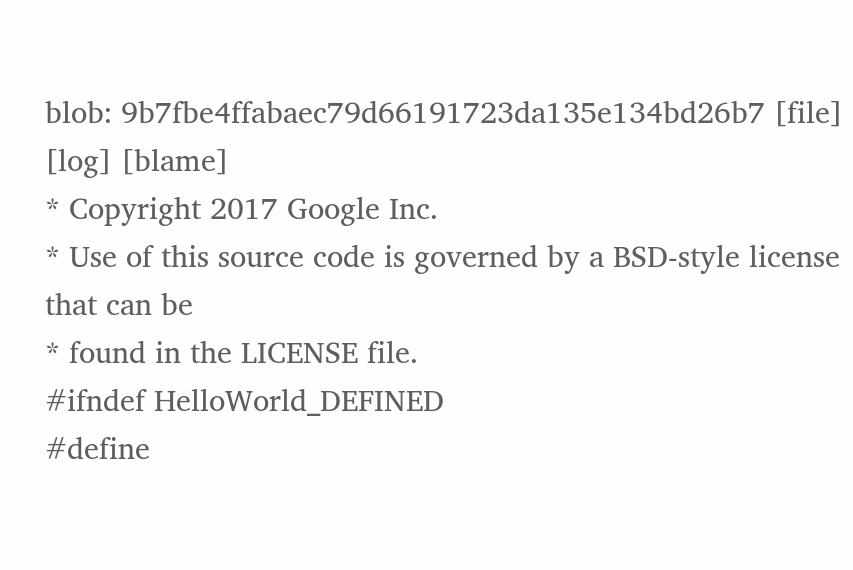blob: 9b7fbe4ffabaec79d66191723da135e134bd26b7 [file] [log] [blame]
* Copyright 2017 Google Inc.
* Use of this source code is governed by a BSD-style license that can be
* found in the LICENSE file.
#ifndef HelloWorld_DEFINED
#define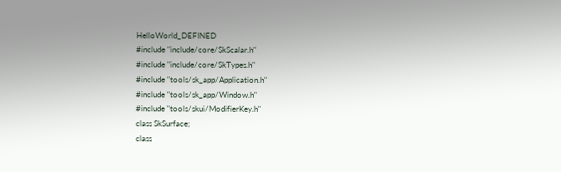HelloWorld_DEFINED
#include "include/core/SkScalar.h"
#include "include/core/SkTypes.h"
#include "tools/sk_app/Application.h"
#include "tools/sk_app/Window.h"
#include "tools/skui/ModifierKey.h"
class SkSurface;
class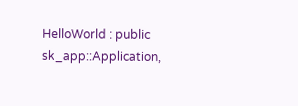HelloWorld : public sk_app::Application,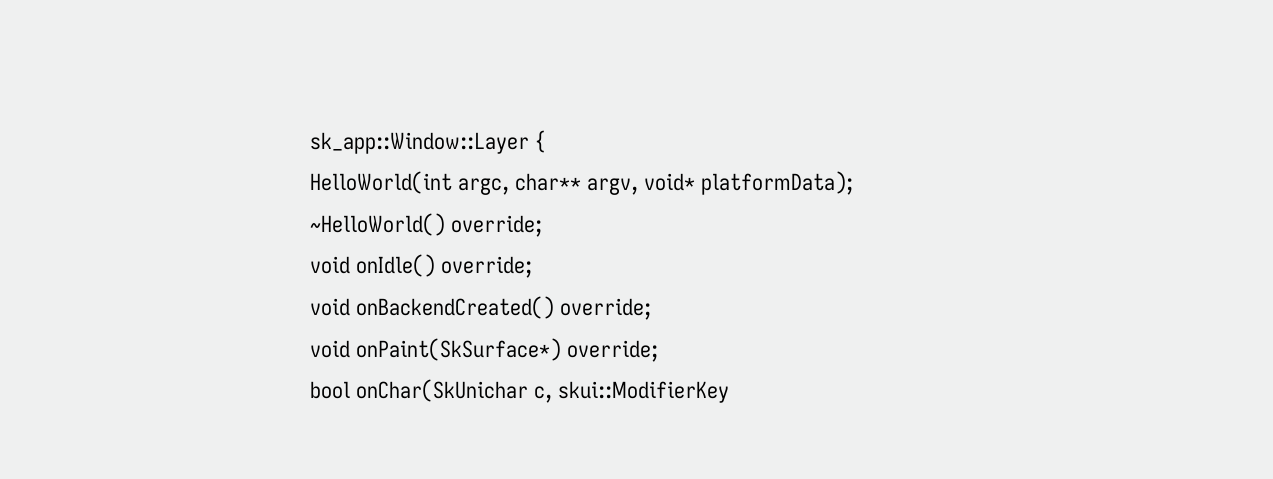sk_app::Window::Layer {
HelloWorld(int argc, char** argv, void* platformData);
~HelloWorld() override;
void onIdle() override;
void onBackendCreated() override;
void onPaint(SkSurface*) override;
bool onChar(SkUnichar c, skui::ModifierKey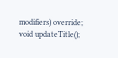modifiers) override;
void updateTitle();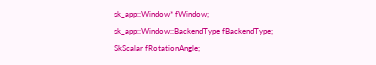sk_app::Window* fWindow;
sk_app::Window::BackendType fBackendType;
SkScalar fRotationAngle;